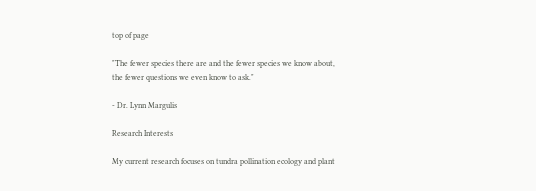top of page

"The fewer species there are and the fewer species we know about,
the fewer questions we even know to ask."

- Dr. Lynn Margulis

Research Interests

My current research focuses on tundra pollination ecology and plant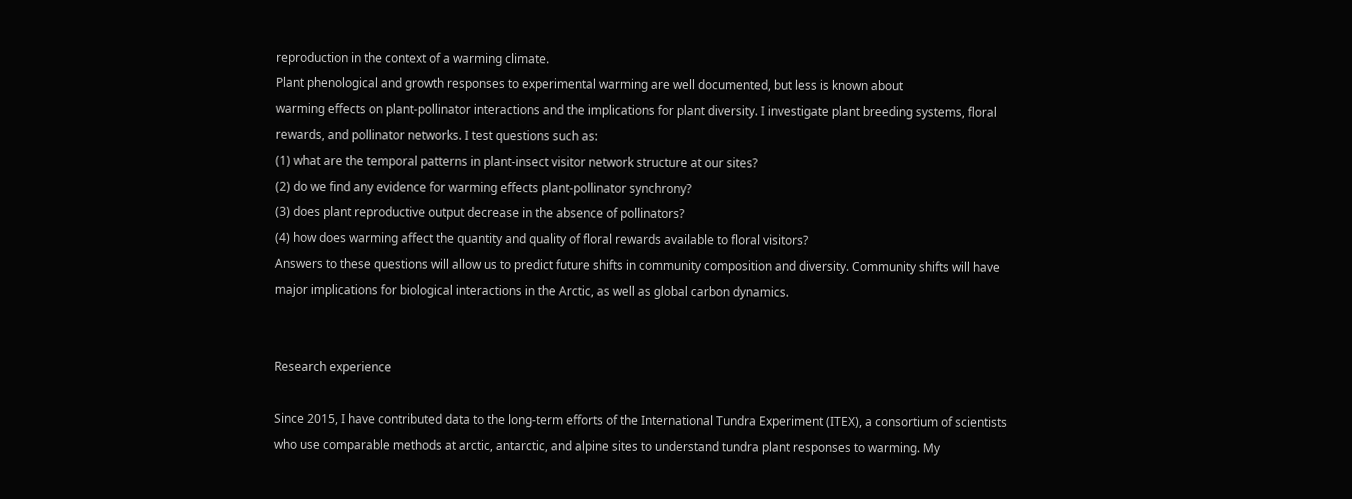reproduction in the context of a warming climate.
Plant phenological and growth responses to experimental warming are well documented, but less is known about
warming effects on plant-pollinator interactions and the implications for plant diversity. I investigate plant breeding systems, floral rewards, and pollinator networks. I test questions such as:
(1) what are the temporal patterns in plant-insect visitor network structure at our sites?
(2) do we find any evidence for warming effects plant-pollinator synchrony?
(3) does plant reproductive output decrease in the absence of pollinators?
(4) how does warming affect the quantity and quality of floral rewards available to floral visitors?
Answers to these questions will allow us to predict future shifts in community composition and diversity. Community shifts will have major implications for biological interactions in the Arctic, as well as global carbon dynamics.


Research experience

Since 2015, I have contributed data to the long-term efforts of the International Tundra Experiment (ITEX), a consortium of scientists who use comparable methods at arctic, antarctic, and alpine sites to understand tundra plant responses to warming. My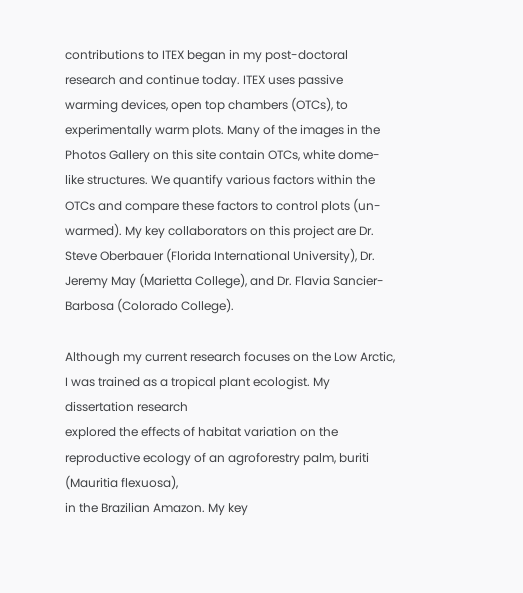contributions to ITEX began in my post-doctoral research and continue today. ITEX uses passive warming devices, open top chambers (OTCs), to experimentally warm plots. Many of the images in the Photos Gallery on this site contain OTCs, white dome-like structures. We quantify various factors within the OTCs and compare these factors to control plots (un-warmed). My key collaborators on this project are Dr. Steve Oberbauer (Florida International University), Dr. Jeremy May (Marietta College), and Dr. Flavia Sancier-Barbosa (Colorado College).

Although my current research focuses on the Low Arctic, I was trained as a tropical plant ecologist. My dissertation research
explored the effects of habitat variation on the reproductive ecology of an agroforestry palm, buriti (Mauritia flexuosa),
in the Brazilian Amazon. My key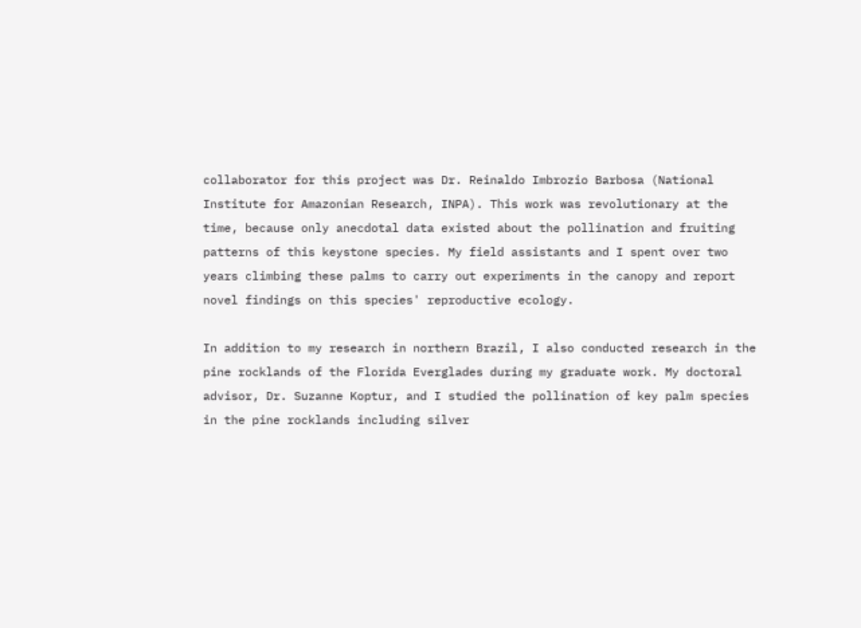collaborator for this project was Dr. Reinaldo Imbrozio Barbosa (National Institute for Amazonian Research, INPA). This work was revolutionary at the time, because only anecdotal data existed about the pollination and fruiting patterns of this keystone species. My field assistants and I spent over two years climbing these palms to carry out experiments in the canopy and report novel findings on this species' reproductive ecology.

In addition to my research in northern Brazil, I also conducted research in the pine rocklands of the Florida Everglades during my graduate work. My doctoral advisor, Dr. Suzanne Koptur, and I studied the pollination of key palm species in the pine rocklands including silver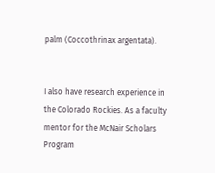palm (Coccothrinax argentata).


I also have research experience in the Colorado Rockies. As a faculty mentor for the McNair Scholars Program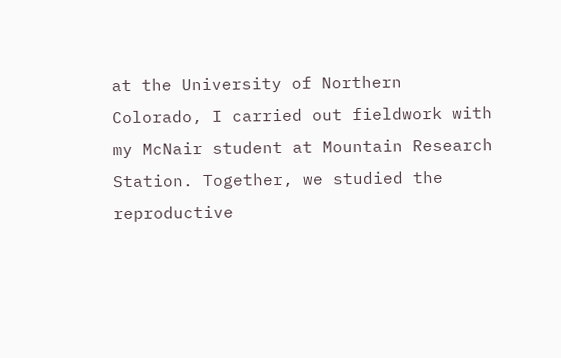at the University of Northern Colorado, I carried out fieldwork with my McNair student at Mountain Research Station. Together, we studied the reproductive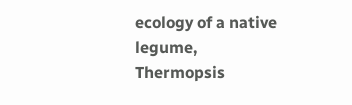ecology of a native legume, Thermopsis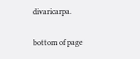divaricarpa.

bottom of page